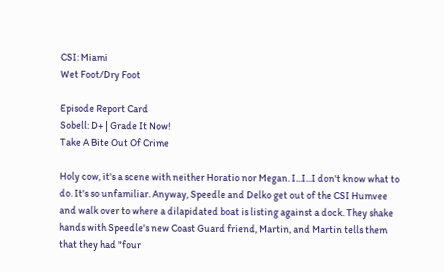CSI: Miami
Wet Foot/Dry Foot

Episode Report Card
Sobell: D+ | Grade It Now!
Take A Bite Out Of Crime

Holy cow, it's a scene with neither Horatio nor Megan. I...I...I don't know what to do. It's so unfamiliar. Anyway, Speedle and Delko get out of the CSI Humvee and walk over to where a dilapidated boat is listing against a dock. They shake hands with Speedle's new Coast Guard friend, Martin, and Martin tells them that they had "four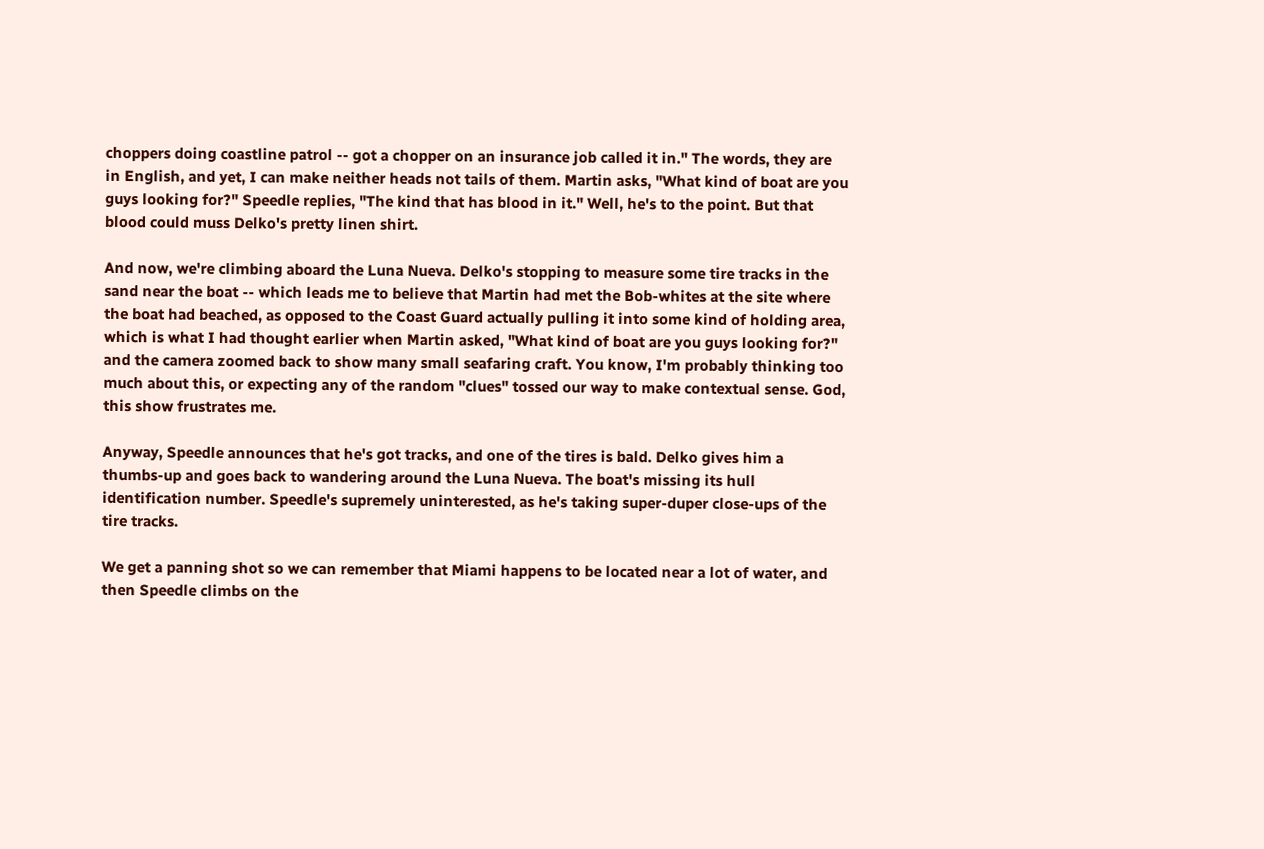choppers doing coastline patrol -- got a chopper on an insurance job called it in." The words, they are in English, and yet, I can make neither heads not tails of them. Martin asks, "What kind of boat are you guys looking for?" Speedle replies, "The kind that has blood in it." Well, he's to the point. But that blood could muss Delko's pretty linen shirt.

And now, we're climbing aboard the Luna Nueva. Delko's stopping to measure some tire tracks in the sand near the boat -- which leads me to believe that Martin had met the Bob-whites at the site where the boat had beached, as opposed to the Coast Guard actually pulling it into some kind of holding area, which is what I had thought earlier when Martin asked, "What kind of boat are you guys looking for?" and the camera zoomed back to show many small seafaring craft. You know, I'm probably thinking too much about this, or expecting any of the random "clues" tossed our way to make contextual sense. God, this show frustrates me.

Anyway, Speedle announces that he's got tracks, and one of the tires is bald. Delko gives him a thumbs-up and goes back to wandering around the Luna Nueva. The boat's missing its hull identification number. Speedle's supremely uninterested, as he's taking super-duper close-ups of the tire tracks.

We get a panning shot so we can remember that Miami happens to be located near a lot of water, and then Speedle climbs on the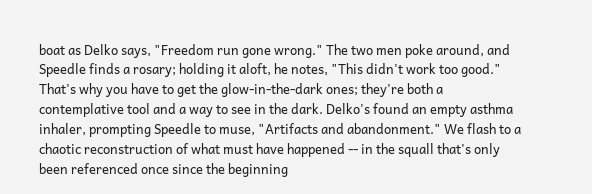boat as Delko says, "Freedom run gone wrong." The two men poke around, and Speedle finds a rosary; holding it aloft, he notes, "This didn't work too good." That's why you have to get the glow-in-the-dark ones; they're both a contemplative tool and a way to see in the dark. Delko's found an empty asthma inhaler, prompting Speedle to muse, "Artifacts and abandonment." We flash to a chaotic reconstruction of what must have happened -- in the squall that's only been referenced once since the beginning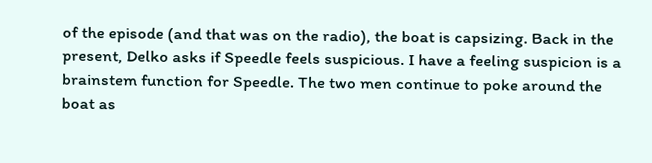of the episode (and that was on the radio), the boat is capsizing. Back in the present, Delko asks if Speedle feels suspicious. I have a feeling suspicion is a brainstem function for Speedle. The two men continue to poke around the boat as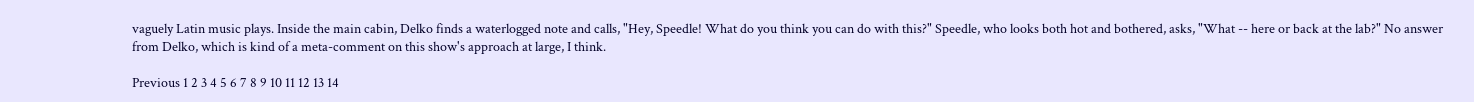vaguely Latin music plays. Inside the main cabin, Delko finds a waterlogged note and calls, "Hey, Speedle! What do you think you can do with this?" Speedle, who looks both hot and bothered, asks, "What -- here or back at the lab?" No answer from Delko, which is kind of a meta-comment on this show's approach at large, I think.

Previous 1 2 3 4 5 6 7 8 9 10 11 12 13 14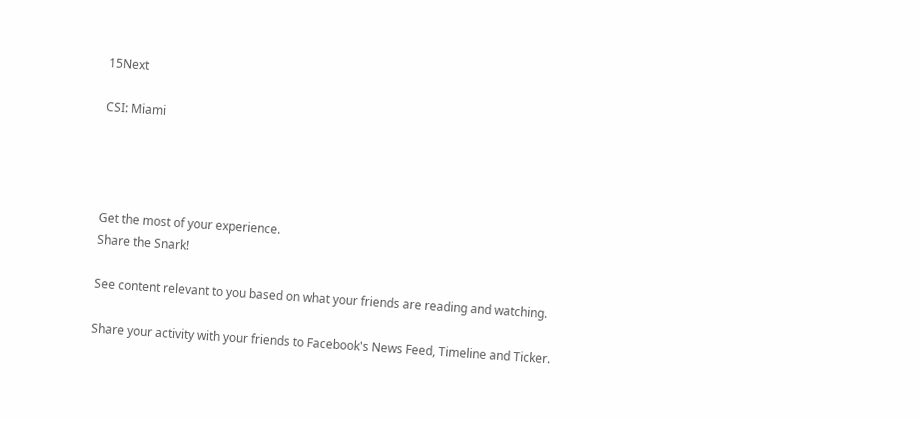15Next

CSI: Miami




Get the most of your experience.
Share the Snark!

See content relevant to you based on what your friends are reading and watching.

Share your activity with your friends to Facebook's News Feed, Timeline and Ticker.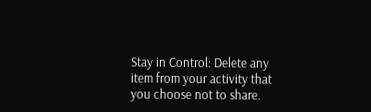Stay in Control: Delete any item from your activity that you choose not to share.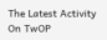The Latest Activity On TwOP